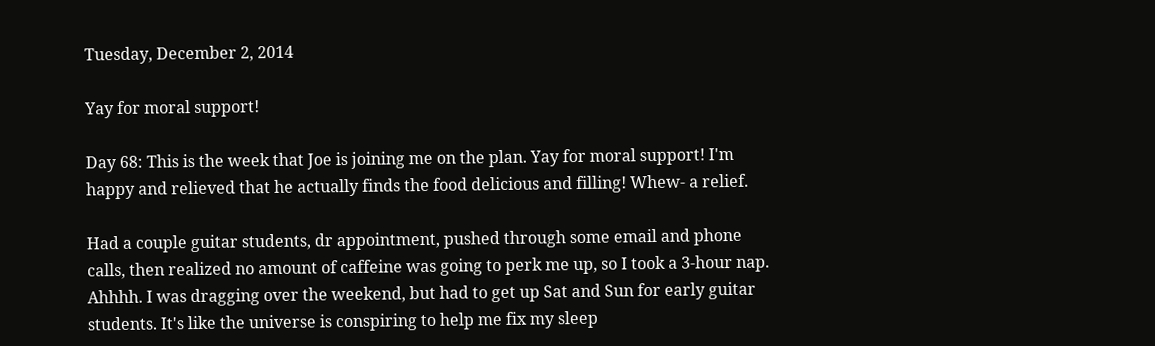Tuesday, December 2, 2014

Yay for moral support!

Day 68: This is the week that Joe is joining me on the plan. Yay for moral support! I'm happy and relieved that he actually finds the food delicious and filling! Whew- a relief.

Had a couple guitar students, dr appointment, pushed through some email and phone calls, then realized no amount of caffeine was going to perk me up, so I took a 3-hour nap. Ahhhh. I was dragging over the weekend, but had to get up Sat and Sun for early guitar students. It's like the universe is conspiring to help me fix my sleep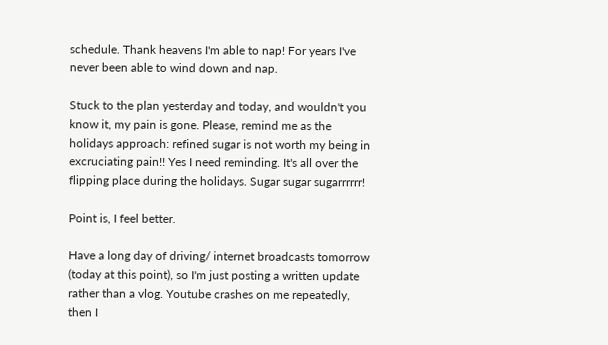schedule. Thank heavens I'm able to nap! For years I've never been able to wind down and nap.

Stuck to the plan yesterday and today, and wouldn't you know it, my pain is gone. Please, remind me as the holidays approach: refined sugar is not worth my being in excruciating pain!! Yes I need reminding. It's all over the flipping place during the holidays. Sugar sugar sugarrrrrr!

Point is, I feel better.

Have a long day of driving/ internet broadcasts tomorrow (today at this point), so I'm just posting a written update rather than a vlog. Youtube crashes on me repeatedly, then I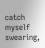catch myself swearing,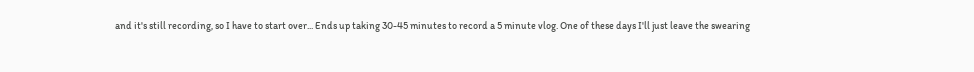and it's still recording, so I have to start over... Ends up taking 30-45 minutes to record a 5 minute vlog. One of these days I'll just leave the swearing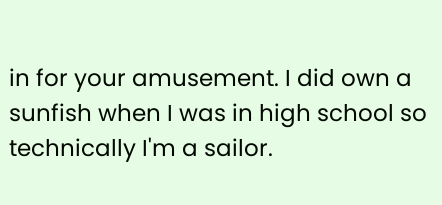in for your amusement. I did own a sunfish when I was in high school so technically I'm a sailor.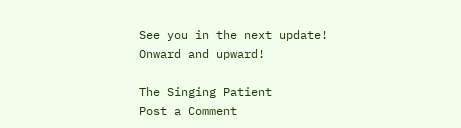See you in the next update! Onward and upward!

The Singing Patient
Post a Comment